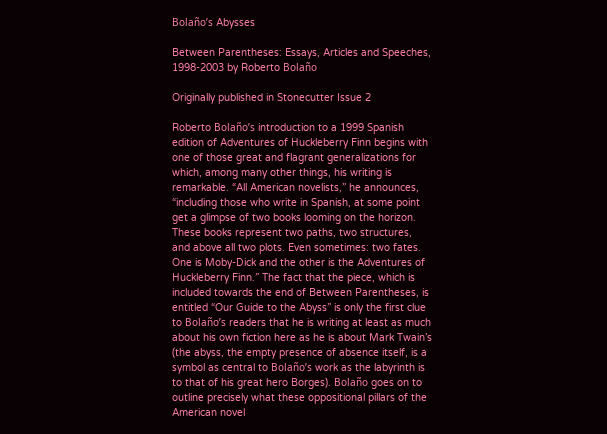Bolaño’s Abysses

Between Parentheses: Essays, Articles and Speeches, 1998-2003 by Roberto Bolaño

Originally published in Stonecutter Issue 2

Roberto Bolaño’s introduction to a 1999 Spanish edition of Adventures of Huckleberry Finn begins with one of those great and flagrant generalizations for which, among many other things, his writing is remarkable. “All American novelists,” he announces, “including those who write in Spanish, at some point get a glimpse of two books looming on the horizon. These books represent two paths, two structures, and above all two plots. Even sometimes: two fates. One is Moby-Dick and the other is the Adventures of Huckleberry Finn.” The fact that the piece, which is included towards the end of Between Parentheses, is entitled “Our Guide to the Abyss” is only the first clue to Bolaño’s readers that he is writing at least as much about his own fiction here as he is about Mark Twain’s (the abyss, the empty presence of absence itself, is a symbol as central to Bolaño’s work as the labyrinth is to that of his great hero Borges). Bolaño goes on to outline precisely what these oppositional pillars of the American novel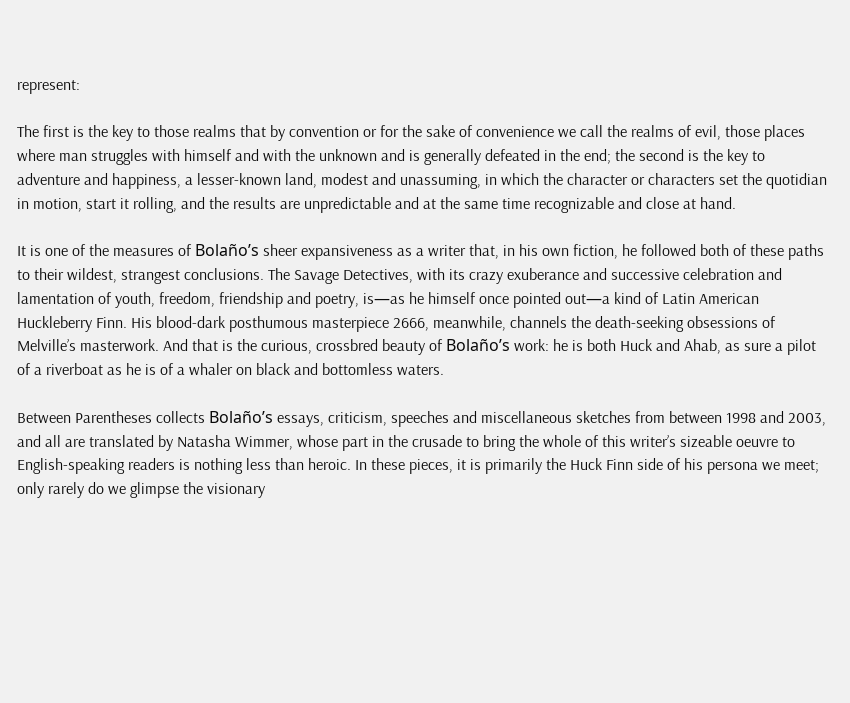represent:

The first is the key to those realms that by convention or for the sake of convenience we call the realms of evil, those places where man struggles with himself and with the unknown and is generally defeated in the end; the second is the key to adventure and happiness, a lesser-known land, modest and unassuming, in which the character or characters set the quotidian in motion, start it rolling, and the results are unpredictable and at the same time recognizable and close at hand.

It is one of the measures of Bolaño’s sheer expansiveness as a writer that, in his own fiction, he followed both of these paths to their wildest, strangest conclusions. The Savage Detectives, with its crazy exuberance and successive celebration and lamentation of youth, freedom, friendship and poetry, is—as he himself once pointed out—a kind of Latin American Huckleberry Finn. His blood-dark posthumous masterpiece 2666, meanwhile, channels the death-seeking obsessions of Melville’s masterwork. And that is the curious, crossbred beauty of Bolaño’s work: he is both Huck and Ahab, as sure a pilot of a riverboat as he is of a whaler on black and bottomless waters.

Between Parentheses collects Bolaño’s essays, criticism, speeches and miscellaneous sketches from between 1998 and 2003, and all are translated by Natasha Wimmer, whose part in the crusade to bring the whole of this writer’s sizeable oeuvre to English-speaking readers is nothing less than heroic. In these pieces, it is primarily the Huck Finn side of his persona we meet; only rarely do we glimpse the visionary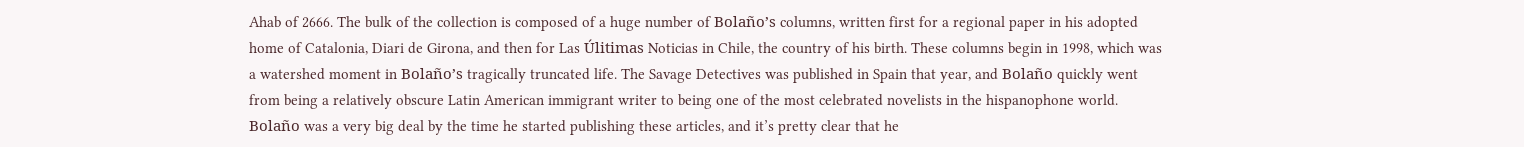Ahab of 2666. The bulk of the collection is composed of a huge number of Bolaño’s columns, written first for a regional paper in his adopted home of Catalonia, Diari de Girona, and then for Las Úlitimas Noticias in Chile, the country of his birth. These columns begin in 1998, which was a watershed moment in Bolaño’s tragically truncated life. The Savage Detectives was published in Spain that year, and Bolaño quickly went from being a relatively obscure Latin American immigrant writer to being one of the most celebrated novelists in the hispanophone world. Bolaño was a very big deal by the time he started publishing these articles, and it’s pretty clear that he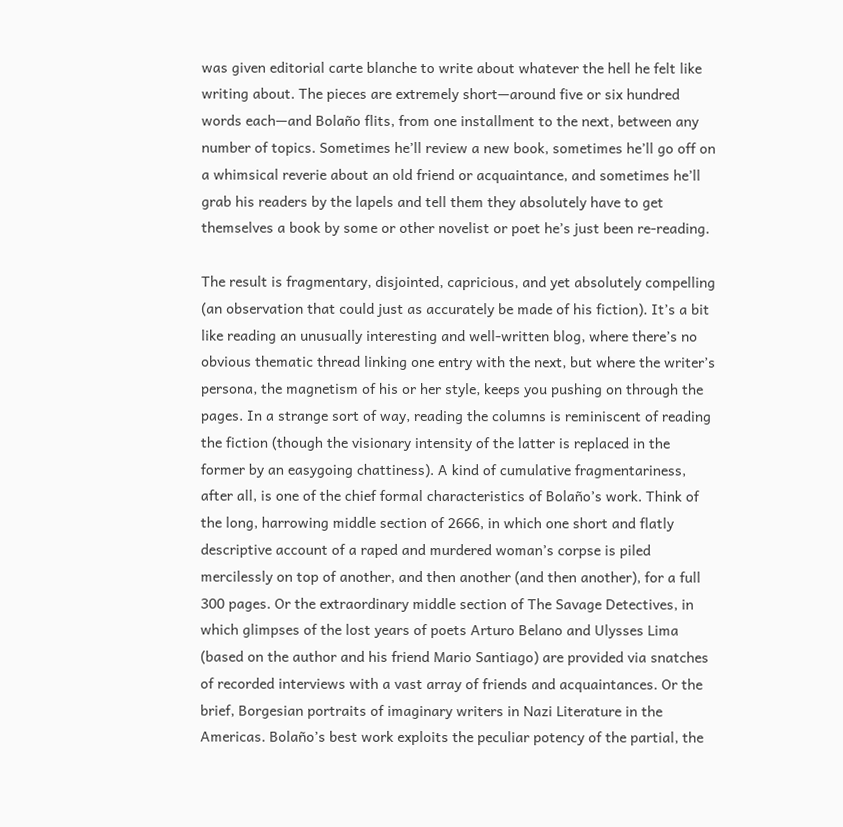was given editorial carte blanche to write about whatever the hell he felt like writing about. The pieces are extremely short—around five or six hundred words each—and Bolaño flits, from one installment to the next, between any number of topics. Sometimes he’ll review a new book, sometimes he’ll go off on a whimsical reverie about an old friend or acquaintance, and sometimes he’ll grab his readers by the lapels and tell them they absolutely have to get themselves a book by some or other novelist or poet he’s just been re-reading.

The result is fragmentary, disjointed, capricious, and yet absolutely compelling (an observation that could just as accurately be made of his fiction). It’s a bit like reading an unusually interesting and well-written blog, where there’s no obvious thematic thread linking one entry with the next, but where the writer’s persona, the magnetism of his or her style, keeps you pushing on through the pages. In a strange sort of way, reading the columns is reminiscent of reading the fiction (though the visionary intensity of the latter is replaced in the former by an easygoing chattiness). A kind of cumulative fragmentariness, after all, is one of the chief formal characteristics of Bolaño’s work. Think of the long, harrowing middle section of 2666, in which one short and flatly descriptive account of a raped and murdered woman’s corpse is piled mercilessly on top of another, and then another (and then another), for a full 300 pages. Or the extraordinary middle section of The Savage Detectives, in which glimpses of the lost years of poets Arturo Belano and Ulysses Lima (based on the author and his friend Mario Santiago) are provided via snatches of recorded interviews with a vast array of friends and acquaintances. Or the brief, Borgesian portraits of imaginary writers in Nazi Literature in the Americas. Bolaño’s best work exploits the peculiar potency of the partial, the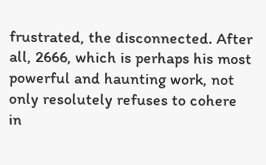frustrated, the disconnected. After all, 2666, which is perhaps his most powerful and haunting work, not only resolutely refuses to cohere in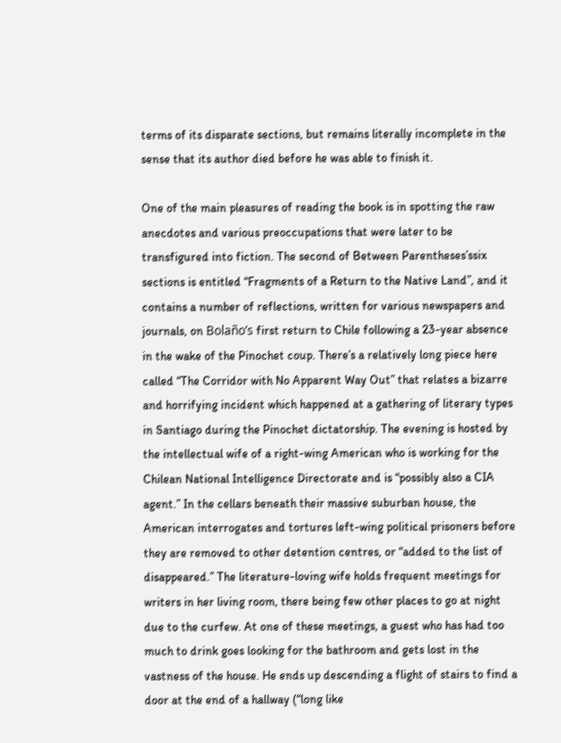terms of its disparate sections, but remains literally incomplete in the sense that its author died before he was able to finish it.

One of the main pleasures of reading the book is in spotting the raw anecdotes and various preoccupations that were later to be transfigured into fiction. The second of Between Parentheses’ssix sections is entitled “Fragments of a Return to the Native Land”, and it contains a number of reflections, written for various newspapers and journals, on Bolaño’s first return to Chile following a 23-year absence in the wake of the Pinochet coup. There’s a relatively long piece here called “The Corridor with No Apparent Way Out” that relates a bizarre and horrifying incident which happened at a gathering of literary types in Santiago during the Pinochet dictatorship. The evening is hosted by the intellectual wife of a right-wing American who is working for the Chilean National Intelligence Directorate and is “possibly also a CIA agent.” In the cellars beneath their massive suburban house, the American interrogates and tortures left-wing political prisoners before they are removed to other detention centres, or “added to the list of disappeared.” The literature-loving wife holds frequent meetings for writers in her living room, there being few other places to go at night due to the curfew. At one of these meetings, a guest who has had too much to drink goes looking for the bathroom and gets lost in the vastness of the house. He ends up descending a flight of stairs to find a door at the end of a hallway (“long like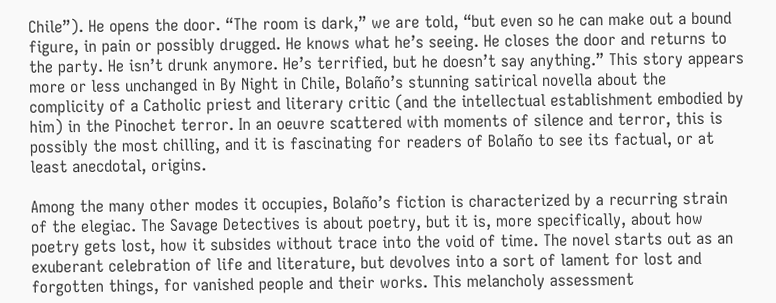Chile”). He opens the door. “The room is dark,” we are told, “but even so he can make out a bound figure, in pain or possibly drugged. He knows what he’s seeing. He closes the door and returns to the party. He isn’t drunk anymore. He’s terrified, but he doesn’t say anything.” This story appears more or less unchanged in By Night in Chile, Bolaño’s stunning satirical novella about the complicity of a Catholic priest and literary critic (and the intellectual establishment embodied by him) in the Pinochet terror. In an oeuvre scattered with moments of silence and terror, this is possibly the most chilling, and it is fascinating for readers of Bolaño to see its factual, or at least anecdotal, origins.

Among the many other modes it occupies, Bolaño’s fiction is characterized by a recurring strain of the elegiac. The Savage Detectives is about poetry, but it is, more specifically, about how poetry gets lost, how it subsides without trace into the void of time. The novel starts out as an exuberant celebration of life and literature, but devolves into a sort of lament for lost and forgotten things, for vanished people and their works. This melancholy assessment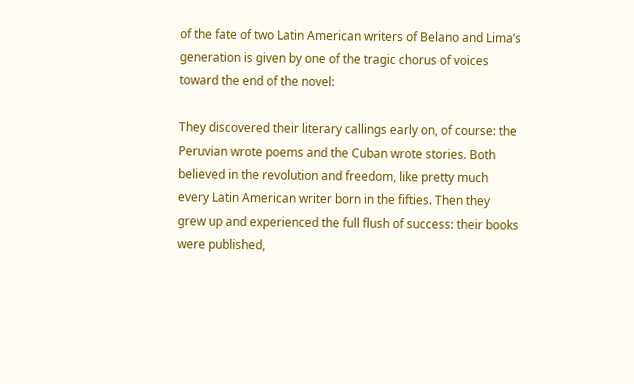of the fate of two Latin American writers of Belano and Lima’s generation is given by one of the tragic chorus of voices toward the end of the novel:

They discovered their literary callings early on, of course: the Peruvian wrote poems and the Cuban wrote stories. Both believed in the revolution and freedom, like pretty much every Latin American writer born in the fifties. Then they grew up and experienced the full flush of success: their books were published,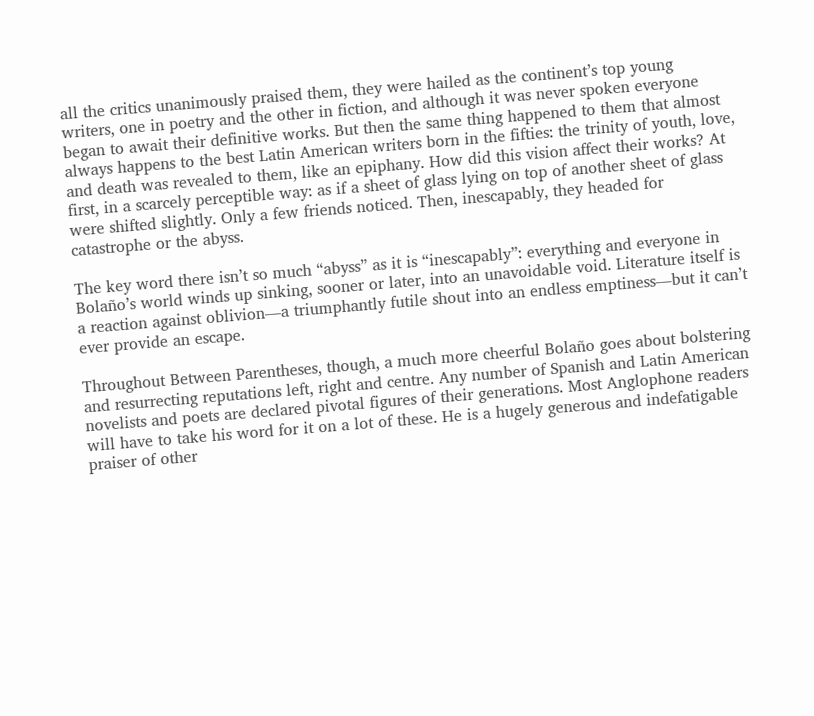all the critics unanimously praised them, they were hailed as the continent’s top young writers, one in poetry and the other in fiction, and although it was never spoken everyone began to await their definitive works. But then the same thing happened to them that almost always happens to the best Latin American writers born in the fifties: the trinity of youth, love, and death was revealed to them, like an epiphany. How did this vision affect their works? At first, in a scarcely perceptible way: as if a sheet of glass lying on top of another sheet of glass were shifted slightly. Only a few friends noticed. Then, inescapably, they headed for catastrophe or the abyss.

The key word there isn’t so much “abyss” as it is “inescapably”: everything and everyone in Bolaño’s world winds up sinking, sooner or later, into an unavoidable void. Literature itself is a reaction against oblivion—a triumphantly futile shout into an endless emptiness—but it can’t ever provide an escape.

Throughout Between Parentheses, though, a much more cheerful Bolaño goes about bolstering and resurrecting reputations left, right and centre. Any number of Spanish and Latin American novelists and poets are declared pivotal figures of their generations. Most Anglophone readers will have to take his word for it on a lot of these. He is a hugely generous and indefatigable praiser of other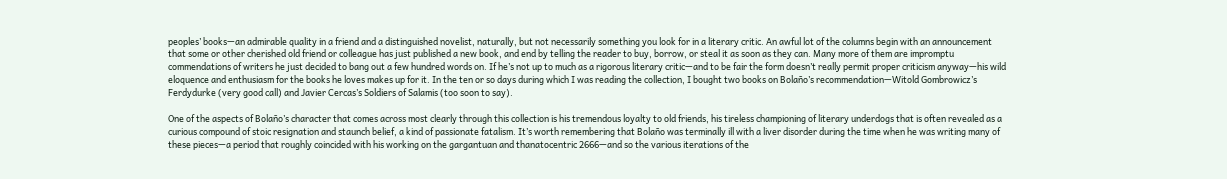peoples’ books—an admirable quality in a friend and a distinguished novelist, naturally, but not necessarily something you look for in a literary critic. An awful lot of the columns begin with an announcement that some or other cherished old friend or colleague has just published a new book, and end by telling the reader to buy, borrow, or steal it as soon as they can. Many more of them are impromptu commendations of writers he just decided to bang out a few hundred words on. If he’s not up to much as a rigorous literary critic—and to be fair the form doesn’t really permit proper criticism anyway—his wild eloquence and enthusiasm for the books he loves makes up for it. In the ten or so days during which I was reading the collection, I bought two books on Bolaño’s recommendation—Witold Gombrowicz’s Ferdydurke (very good call) and Javier Cercas’s Soldiers of Salamis (too soon to say).

One of the aspects of Bolaño’s character that comes across most clearly through this collection is his tremendous loyalty to old friends, his tireless championing of literary underdogs that is often revealed as a curious compound of stoic resignation and staunch belief, a kind of passionate fatalism. It’s worth remembering that Bolaño was terminally ill with a liver disorder during the time when he was writing many of these pieces—a period that roughly coincided with his working on the gargantuan and thanatocentric 2666—and so the various iterations of the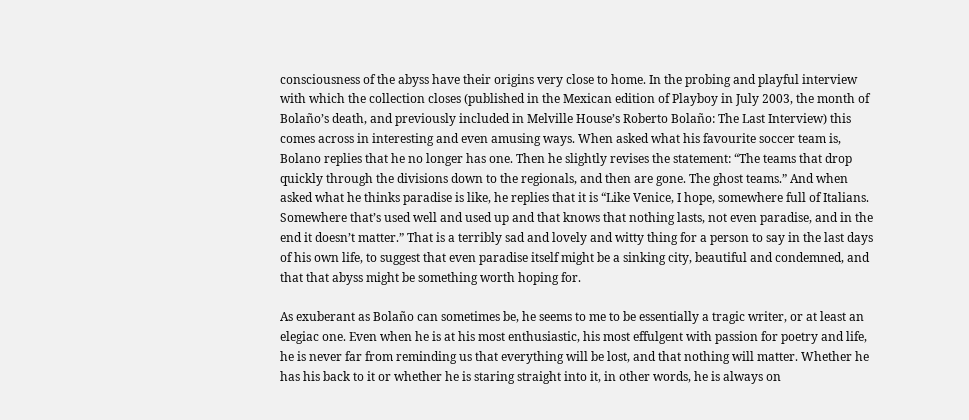consciousness of the abyss have their origins very close to home. In the probing and playful interview with which the collection closes (published in the Mexican edition of Playboy in July 2003, the month of Bolaño’s death, and previously included in Melville House’s Roberto Bolaño: The Last Interview) this comes across in interesting and even amusing ways. When asked what his favourite soccer team is, Bolano replies that he no longer has one. Then he slightly revises the statement: “The teams that drop quickly through the divisions down to the regionals, and then are gone. The ghost teams.” And when asked what he thinks paradise is like, he replies that it is “Like Venice, I hope, somewhere full of Italians. Somewhere that’s used well and used up and that knows that nothing lasts, not even paradise, and in the end it doesn’t matter.” That is a terribly sad and lovely and witty thing for a person to say in the last days of his own life, to suggest that even paradise itself might be a sinking city, beautiful and condemned, and that that abyss might be something worth hoping for.

As exuberant as Bolaño can sometimes be, he seems to me to be essentially a tragic writer, or at least an elegiac one. Even when he is at his most enthusiastic, his most effulgent with passion for poetry and life, he is never far from reminding us that everything will be lost, and that nothing will matter. Whether he has his back to it or whether he is staring straight into it, in other words, he is always on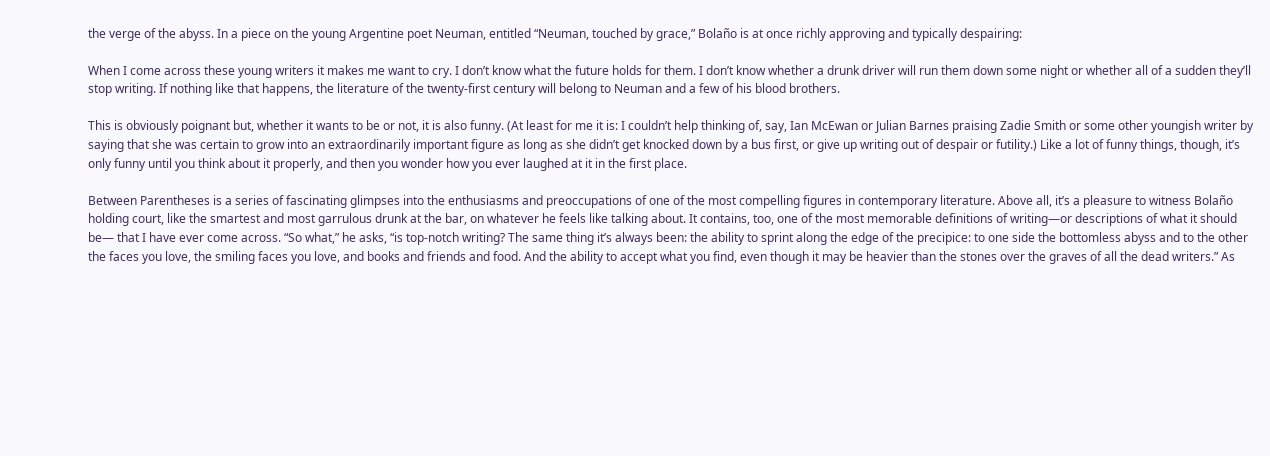the verge of the abyss. In a piece on the young Argentine poet Neuman, entitled “Neuman, touched by grace,” Bolaño is at once richly approving and typically despairing:

When I come across these young writers it makes me want to cry. I don’t know what the future holds for them. I don’t know whether a drunk driver will run them down some night or whether all of a sudden they’ll stop writing. If nothing like that happens, the literature of the twenty-first century will belong to Neuman and a few of his blood brothers.

This is obviously poignant but, whether it wants to be or not, it is also funny. (At least for me it is: I couldn’t help thinking of, say, Ian McEwan or Julian Barnes praising Zadie Smith or some other youngish writer by saying that she was certain to grow into an extraordinarily important figure as long as she didn’t get knocked down by a bus first, or give up writing out of despair or futility.) Like a lot of funny things, though, it’s only funny until you think about it properly, and then you wonder how you ever laughed at it in the first place.

Between Parentheses is a series of fascinating glimpses into the enthusiasms and preoccupations of one of the most compelling figures in contemporary literature. Above all, it’s a pleasure to witness Bolaño holding court, like the smartest and most garrulous drunk at the bar, on whatever he feels like talking about. It contains, too, one of the most memorable definitions of writing—or descriptions of what it should be— that I have ever come across. “So what,” he asks, “is top-notch writing? The same thing it’s always been: the ability to sprint along the edge of the precipice: to one side the bottomless abyss and to the other the faces you love, the smiling faces you love, and books and friends and food. And the ability to accept what you find, even though it may be heavier than the stones over the graves of all the dead writers.” As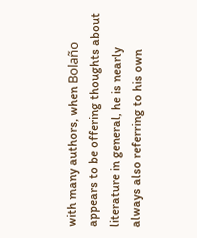with many authors, when Bolaño appears to be offering thoughts about literature in general, he is nearly always also referring to his own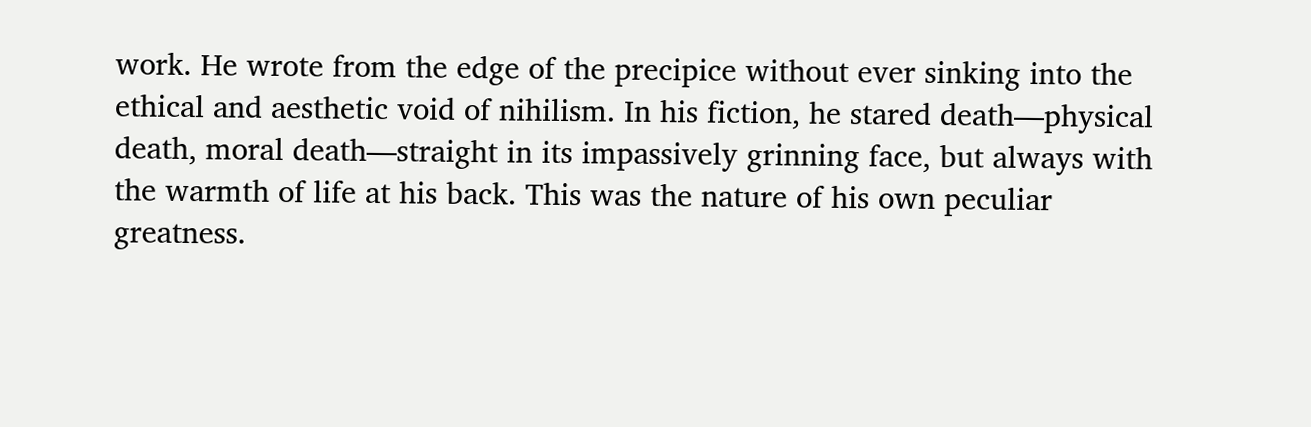work. He wrote from the edge of the precipice without ever sinking into the ethical and aesthetic void of nihilism. In his fiction, he stared death––physical death, moral death––straight in its impassively grinning face, but always with the warmth of life at his back. This was the nature of his own peculiar greatness.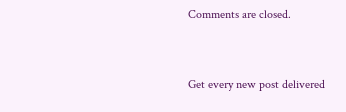Comments are closed.


Get every new post delivered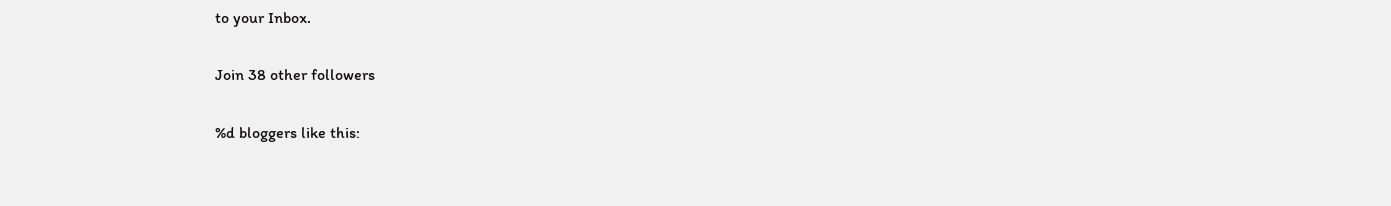to your Inbox.

Join 38 other followers

%d bloggers like this: